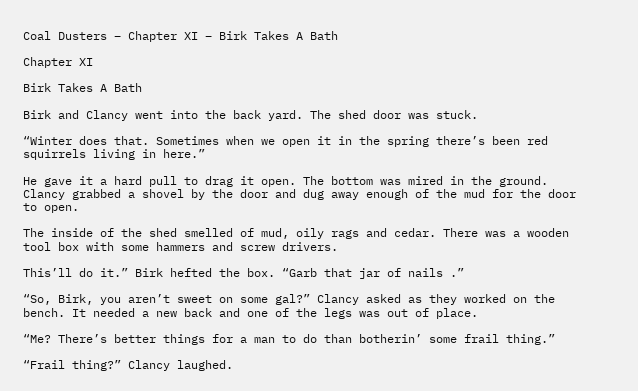Coal Dusters – Chapter XI – Birk Takes A Bath

Chapter XI

Birk Takes A Bath

Birk and Clancy went into the back yard. The shed door was stuck.

“Winter does that. Sometimes when we open it in the spring there’s been red squirrels living in here.”

He gave it a hard pull to drag it open. The bottom was mired in the ground. Clancy grabbed a shovel by the door and dug away enough of the mud for the door to open.

The inside of the shed smelled of mud, oily rags and cedar. There was a wooden tool box with some hammers and screw drivers.

This’ll do it.” Birk hefted the box. “Garb that jar of nails .”

“So, Birk, you aren’t sweet on some gal?” Clancy asked as they worked on the bench. It needed a new back and one of the legs was out of place.

“Me? There’s better things for a man to do than botherin’ some frail thing.”

“Frail thing?” Clancy laughed.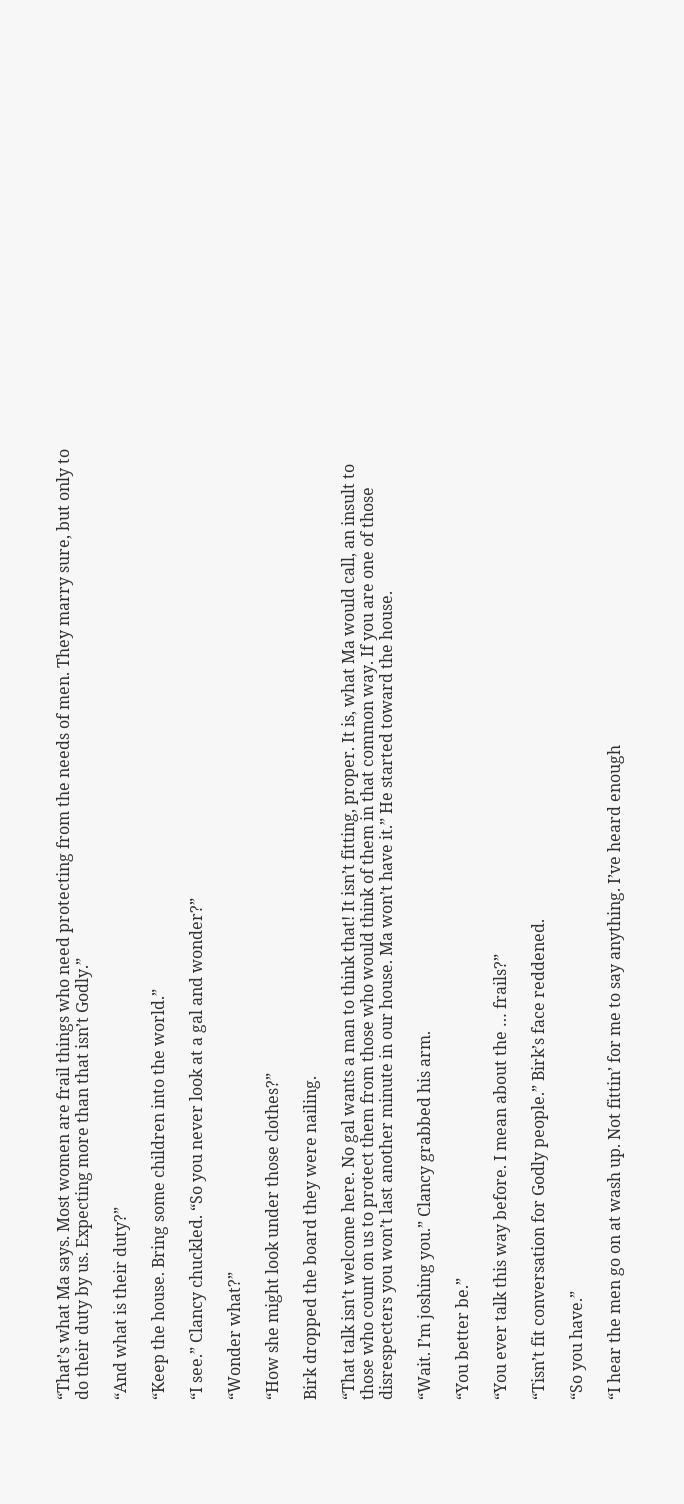“That’s what Ma says. Most women are frail things who need protecting from the needs of men. They marry sure, but only to do their duty by us. Expecting more than that isn’t Godly.”

“And what is their duty?”

“Keep the house. Bring some children into the world.”

“I see.” Clancy chuckled. “So you never look at a gal and wonder?”

“Wonder what?”

“How she might look under those clothes?”

Birk dropped the board they were nailing.

“That talk isn’t welcome here. No gal wants a man to think that! It isn’t fitting, proper. It is, what Ma would call, an insult to those who count on us to protect them from those who would think of them in that common way. If you are one of those disrespecters you won’t last another minute in our house. Ma won’t have it.” He started toward the house.

“Wait. I’m joshing you.” Clancy grabbed his arm.

“You better be.”

“You ever talk this way before. I mean about the … frails?”

“Tisn’t fit conversation for Godly people.” Birk’s face reddened.

“So you have.”

“I hear the men go on at wash up. Not fittin’ for me to say anything. I’ve heard enough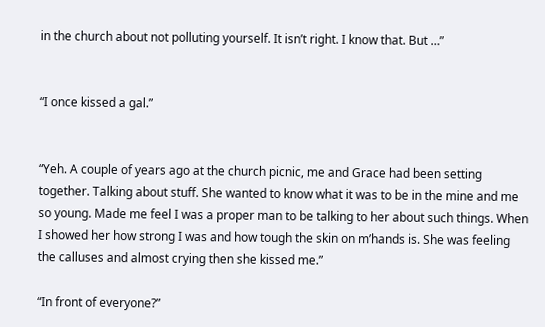in the church about not polluting yourself. It isn’t right. I know that. But …”


“I once kissed a gal.”


“Yeh. A couple of years ago at the church picnic, me and Grace had been setting together. Talking about stuff. She wanted to know what it was to be in the mine and me so young. Made me feel I was a proper man to be talking to her about such things. When I showed her how strong I was and how tough the skin on m’hands is. She was feeling the calluses and almost crying then she kissed me.”

“In front of everyone?”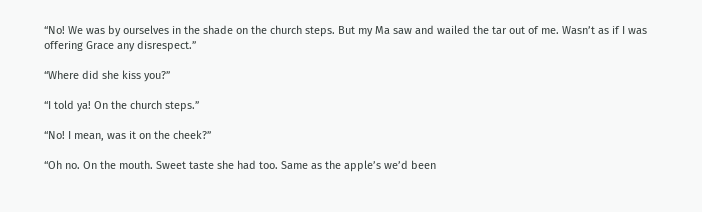“No! We was by ourselves in the shade on the church steps. But my Ma saw and wailed the tar out of me. Wasn’t as if I was offering Grace any disrespect.”

“Where did she kiss you?”

“I told ya! On the church steps.”

“No! I mean, was it on the cheek?”

“Oh no. On the mouth. Sweet taste she had too. Same as the apple’s we’d been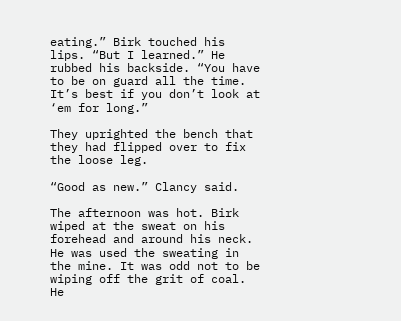eating.” Birk touched his lips. “But I learned.” He rubbed his backside. “You have to be on guard all the time. It’s best if you don’t look at ‘em for long.”

They uprighted the bench that they had flipped over to fix the loose leg.

“Good as new.” Clancy said.

The afternoon was hot. Birk wiped at the sweat on his forehead and around his neck. He was used the sweating in the mine. It was odd not to be wiping off the grit of coal. He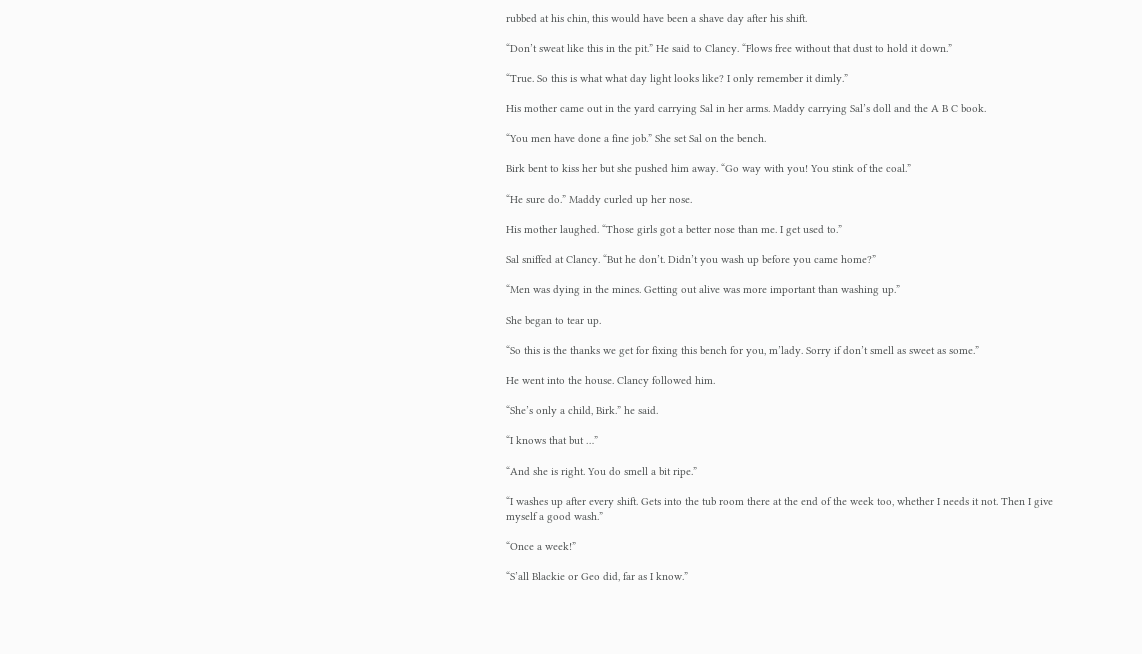rubbed at his chin, this would have been a shave day after his shift.

“Don’t sweat like this in the pit.” He said to Clancy. “Flows free without that dust to hold it down.”

“True. So this is what what day light looks like? I only remember it dimly.”

His mother came out in the yard carrying Sal in her arms. Maddy carrying Sal’s doll and the A B C book.

“You men have done a fine job.” She set Sal on the bench.

Birk bent to kiss her but she pushed him away. “Go way with you! You stink of the coal.”

“He sure do.” Maddy curled up her nose.

His mother laughed. “Those girls got a better nose than me. I get used to.”

Sal sniffed at Clancy. “But he don’t. Didn’t you wash up before you came home?”

“Men was dying in the mines. Getting out alive was more important than washing up.”

She began to tear up.

“So this is the thanks we get for fixing this bench for you, m’lady. Sorry if don’t smell as sweet as some.”

He went into the house. Clancy followed him.

“She’s only a child, Birk.” he said.

“I knows that but …”

“And she is right. You do smell a bit ripe.”

“I washes up after every shift. Gets into the tub room there at the end of the week too, whether I needs it not. Then I give myself a good wash.”

“Once a week!”

“S’all Blackie or Geo did, far as I know.”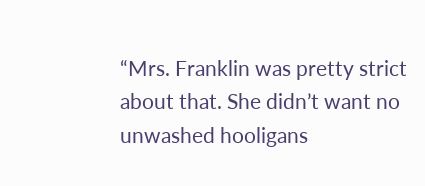“Mrs. Franklin was pretty strict about that. She didn’t want no unwashed hooligans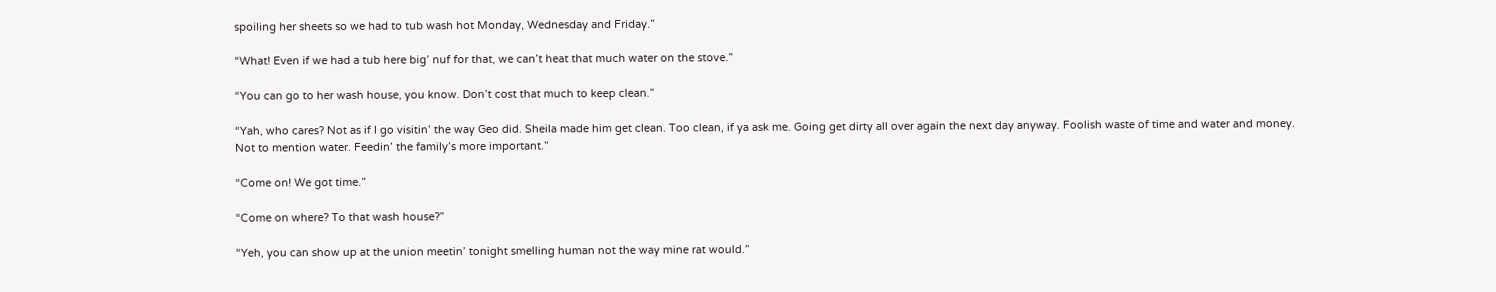spoiling her sheets so we had to tub wash hot Monday, Wednesday and Friday.”

“What! Even if we had a tub here big’ nuf for that, we can’t heat that much water on the stove.”

“You can go to her wash house, you know. Don’t cost that much to keep clean.”

“Yah, who cares? Not as if I go visitin’ the way Geo did. Sheila made him get clean. Too clean, if ya ask me. Going get dirty all over again the next day anyway. Foolish waste of time and water and money. Not to mention water. Feedin’ the family’s more important.”

“Come on! We got time.”

“Come on where? To that wash house?”

“Yeh, you can show up at the union meetin’ tonight smelling human not the way mine rat would.”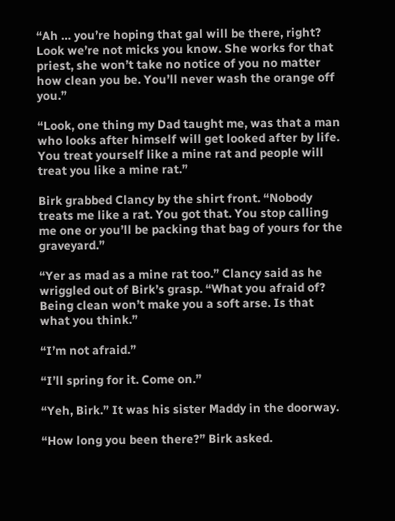“Ah … you’re hoping that gal will be there, right? Look we’re not micks you know. She works for that priest, she won’t take no notice of you no matter how clean you be. You’ll never wash the orange off you.”

“Look, one thing my Dad taught me, was that a man who looks after himself will get looked after by life. You treat yourself like a mine rat and people will treat you like a mine rat.”

Birk grabbed Clancy by the shirt front. “Nobody treats me like a rat. You got that. You stop calling me one or you’ll be packing that bag of yours for the graveyard.”

“Yer as mad as a mine rat too.” Clancy said as he wriggled out of Birk’s grasp. “What you afraid of? Being clean won’t make you a soft arse. Is that what you think.”

“I’m not afraid.”

“I’ll spring for it. Come on.”

“Yeh, Birk.” It was his sister Maddy in the doorway.

“How long you been there?” Birk asked.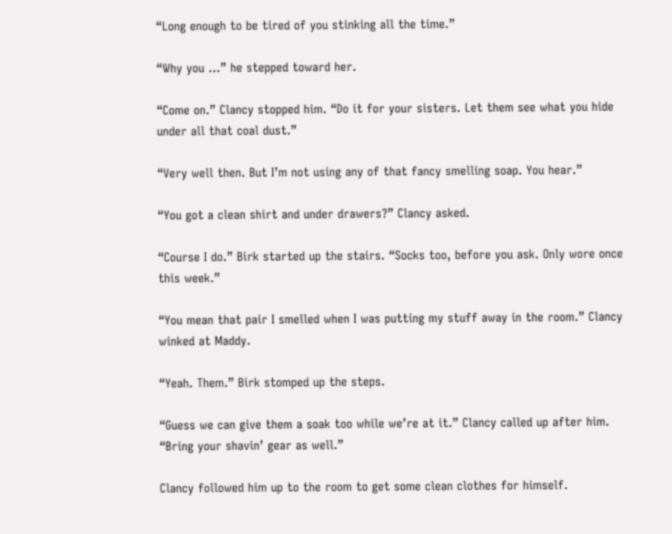“Long enough to be tired of you stinking all the time.”

“Why you …” he stepped toward her.

“Come on.” Clancy stopped him. “Do it for your sisters. Let them see what you hide under all that coal dust.”

“Very well then. But I’m not using any of that fancy smelling soap. You hear.”

“You got a clean shirt and under drawers?” Clancy asked.

“Course I do.” Birk started up the stairs. “Socks too, before you ask. Only wore once this week.”

“You mean that pair I smelled when I was putting my stuff away in the room.” Clancy winked at Maddy.

“Yeah. Them.” Birk stomped up the steps.

“Guess we can give them a soak too while we’re at it.” Clancy called up after him. “Bring your shavin’ gear as well.”

Clancy followed him up to the room to get some clean clothes for himself.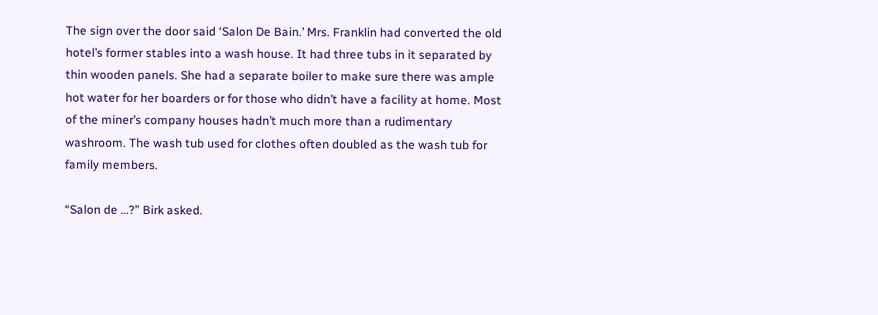The sign over the door said ‘Salon De Bain.’ Mrs. Franklin had converted the old hotel’s former stables into a wash house. It had three tubs in it separated by thin wooden panels. She had a separate boiler to make sure there was ample hot water for her boarders or for those who didn’t have a facility at home. Most of the miner’s company houses hadn’t much more than a rudimentary washroom. The wash tub used for clothes often doubled as the wash tub for family members.

“Salon de …?” Birk asked.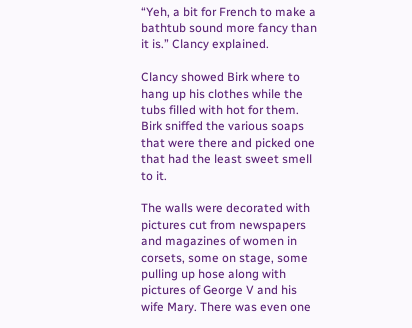“Yeh, a bit for French to make a bathtub sound more fancy than it is.” Clancy explained.

Clancy showed Birk where to hang up his clothes while the tubs filled with hot for them. Birk sniffed the various soaps that were there and picked one that had the least sweet smell to it.

The walls were decorated with pictures cut from newspapers and magazines of women in corsets, some on stage, some pulling up hose along with pictures of George V and his wife Mary. There was even one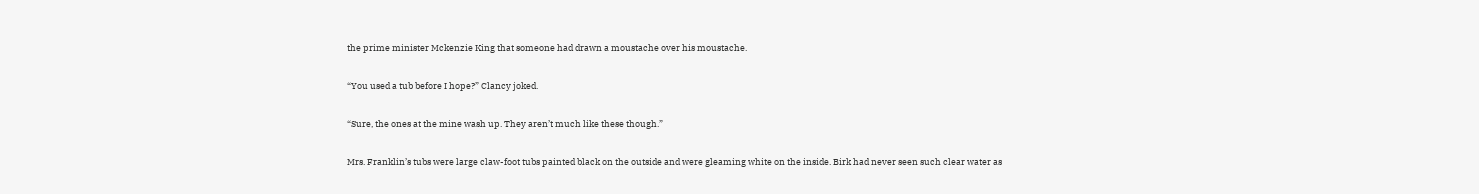the prime minister Mckenzie King that someone had drawn a moustache over his moustache.

“You used a tub before I hope?” Clancy joked.

“Sure, the ones at the mine wash up. They aren’t much like these though.”

Mrs. Franklin’s tubs were large claw-foot tubs painted black on the outside and were gleaming white on the inside. Birk had never seen such clear water as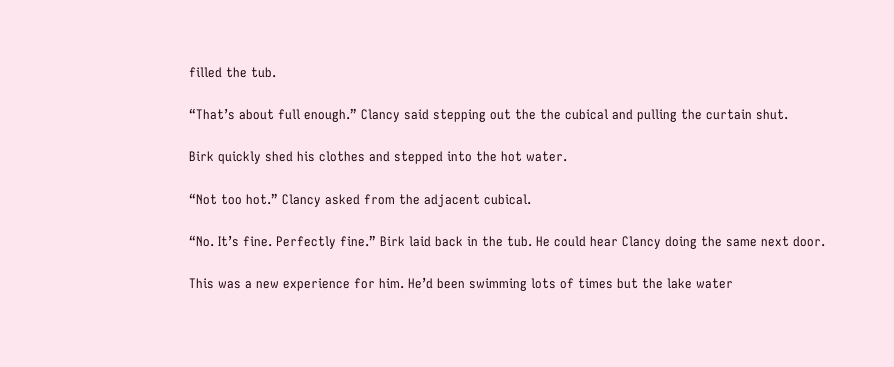filled the tub.

“That’s about full enough.” Clancy said stepping out the the cubical and pulling the curtain shut.

Birk quickly shed his clothes and stepped into the hot water.

“Not too hot.” Clancy asked from the adjacent cubical.

“No. It’s fine. Perfectly fine.” Birk laid back in the tub. He could hear Clancy doing the same next door.

This was a new experience for him. He’d been swimming lots of times but the lake water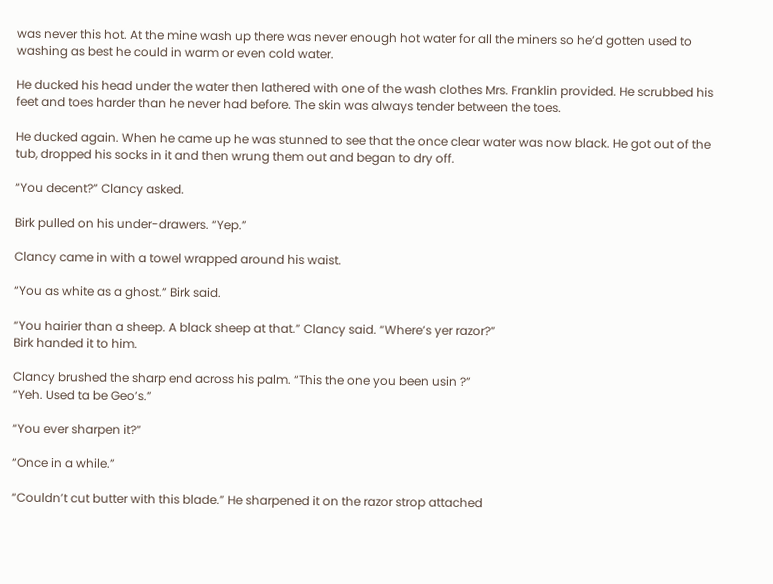was never this hot. At the mine wash up there was never enough hot water for all the miners so he’d gotten used to washing as best he could in warm or even cold water.

He ducked his head under the water then lathered with one of the wash clothes Mrs. Franklin provided. He scrubbed his feet and toes harder than he never had before. The skin was always tender between the toes.

He ducked again. When he came up he was stunned to see that the once clear water was now black. He got out of the tub, dropped his socks in it and then wrung them out and began to dry off.

“You decent?” Clancy asked.

Birk pulled on his under-drawers. “Yep.”

Clancy came in with a towel wrapped around his waist.

“You as white as a ghost.” Birk said.

“You hairier than a sheep. A black sheep at that.” Clancy said. “Where’s yer razor?”
Birk handed it to him.

Clancy brushed the sharp end across his palm. “This the one you been usin ?”
“Yeh. Used ta be Geo’s.”

“You ever sharpen it?”

“Once in a while.”

“Couldn’t cut butter with this blade.” He sharpened it on the razor strop attached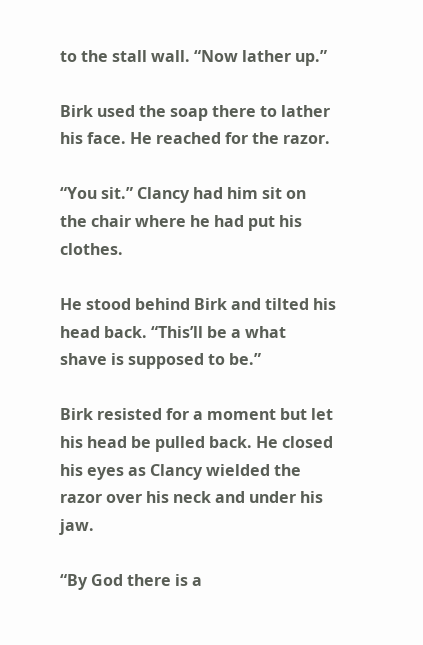to the stall wall. “Now lather up.”

Birk used the soap there to lather his face. He reached for the razor.

“You sit.” Clancy had him sit on the chair where he had put his clothes.

He stood behind Birk and tilted his head back. “This’ll be a what shave is supposed to be.”

Birk resisted for a moment but let his head be pulled back. He closed his eyes as Clancy wielded the razor over his neck and under his jaw.

“By God there is a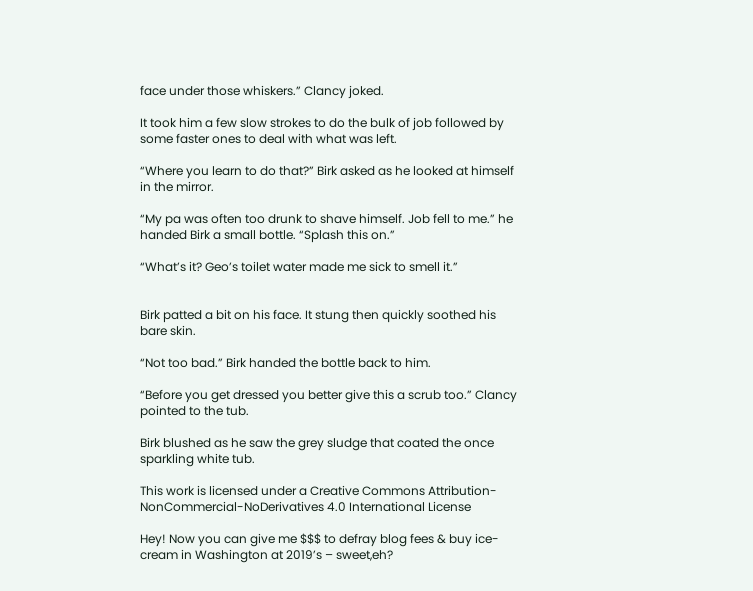face under those whiskers.” Clancy joked.

It took him a few slow strokes to do the bulk of job followed by some faster ones to deal with what was left.

“Where you learn to do that?” Birk asked as he looked at himself in the mirror.

“My pa was often too drunk to shave himself. Job fell to me.” he handed Birk a small bottle. “Splash this on.”

“What’s it? Geo’s toilet water made me sick to smell it.”


Birk patted a bit on his face. It stung then quickly soothed his bare skin.

“Not too bad.” Birk handed the bottle back to him.

“Before you get dressed you better give this a scrub too.” Clancy pointed to the tub.

Birk blushed as he saw the grey sludge that coated the once sparkling white tub.

This work is licensed under a Creative Commons Attribution-NonCommercial-NoDerivatives 4.0 International License

Hey! Now you can give me $$$ to defray blog fees & buy ice-cream in Washington at 2019’s – sweet,eh?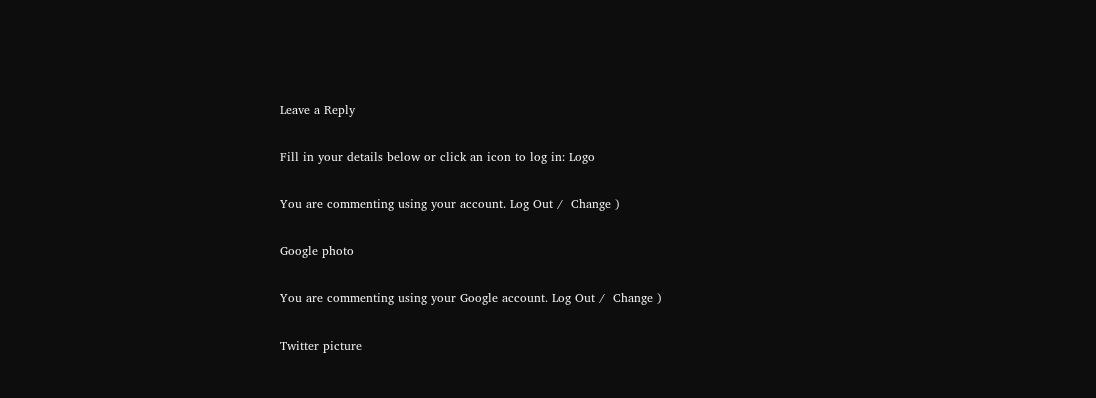Leave a Reply

Fill in your details below or click an icon to log in: Logo

You are commenting using your account. Log Out /  Change )

Google photo

You are commenting using your Google account. Log Out /  Change )

Twitter picture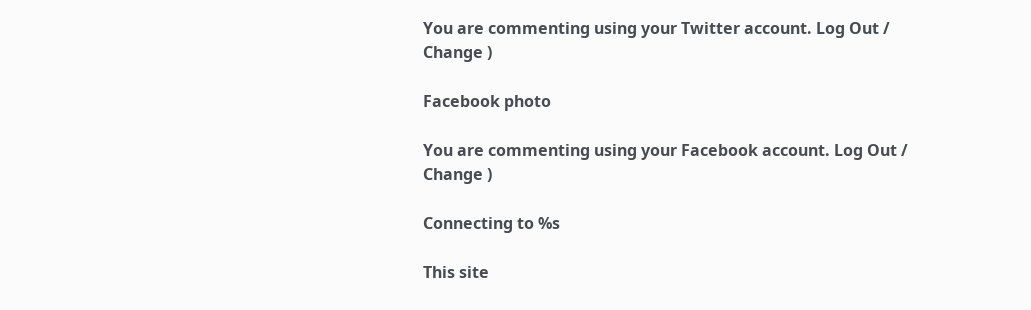You are commenting using your Twitter account. Log Out /  Change )

Facebook photo

You are commenting using your Facebook account. Log Out /  Change )

Connecting to %s

This site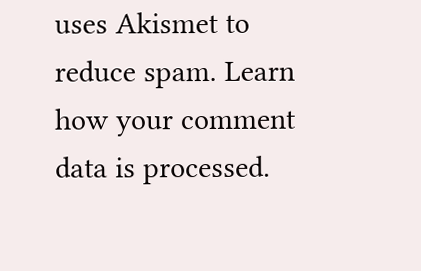uses Akismet to reduce spam. Learn how your comment data is processed.